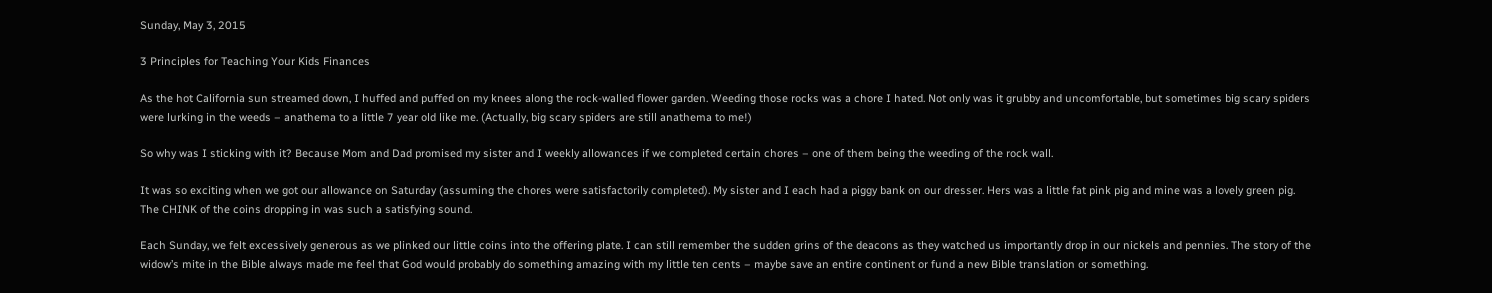Sunday, May 3, 2015

3 Principles for Teaching Your Kids Finances

As the hot California sun streamed down, I huffed and puffed on my knees along the rock-walled flower garden. Weeding those rocks was a chore I hated. Not only was it grubby and uncomfortable, but sometimes big scary spiders were lurking in the weeds – anathema to a little 7 year old like me. (Actually, big scary spiders are still anathema to me!)

So why was I sticking with it? Because Mom and Dad promised my sister and I weekly allowances if we completed certain chores – one of them being the weeding of the rock wall.

It was so exciting when we got our allowance on Saturday (assuming the chores were satisfactorily completed). My sister and I each had a piggy bank on our dresser. Hers was a little fat pink pig and mine was a lovely green pig. The CHINK of the coins dropping in was such a satisfying sound.

Each Sunday, we felt excessively generous as we plinked our little coins into the offering plate. I can still remember the sudden grins of the deacons as they watched us importantly drop in our nickels and pennies. The story of the widow’s mite in the Bible always made me feel that God would probably do something amazing with my little ten cents – maybe save an entire continent or fund a new Bible translation or something.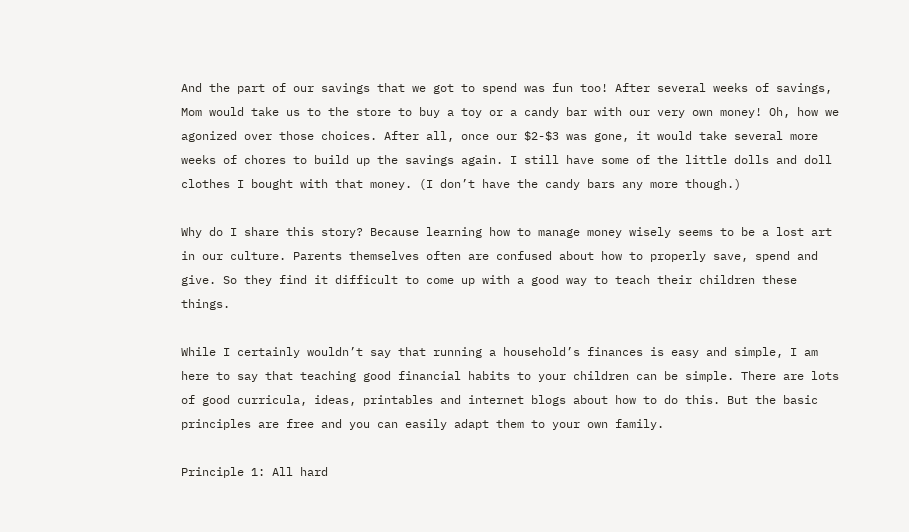And the part of our savings that we got to spend was fun too! After several weeks of savings, Mom would take us to the store to buy a toy or a candy bar with our very own money! Oh, how we agonized over those choices. After all, once our $2-$3 was gone, it would take several more weeks of chores to build up the savings again. I still have some of the little dolls and doll clothes I bought with that money. (I don’t have the candy bars any more though.)

Why do I share this story? Because learning how to manage money wisely seems to be a lost art in our culture. Parents themselves often are confused about how to properly save, spend and give. So they find it difficult to come up with a good way to teach their children these things.

While I certainly wouldn’t say that running a household’s finances is easy and simple, I am here to say that teaching good financial habits to your children can be simple. There are lots of good curricula, ideas, printables and internet blogs about how to do this. But the basic principles are free and you can easily adapt them to your own family.

Principle 1: All hard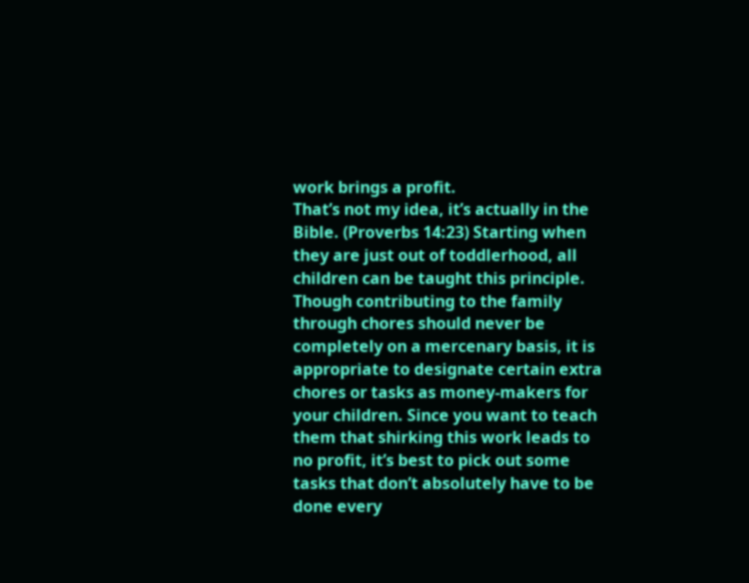work brings a profit.
That’s not my idea, it’s actually in the Bible. (Proverbs 14:23) Starting when they are just out of toddlerhood, all children can be taught this principle. Though contributing to the family through chores should never be completely on a mercenary basis, it is appropriate to designate certain extra chores or tasks as money-makers for your children. Since you want to teach them that shirking this work leads to no profit, it’s best to pick out some tasks that don’t absolutely have to be done every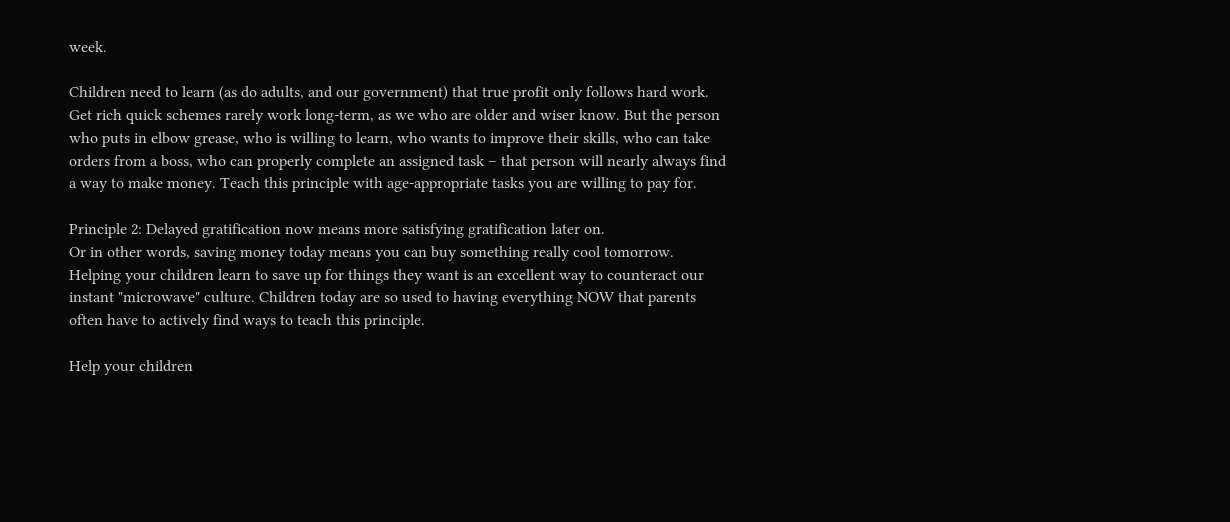week.

Children need to learn (as do adults, and our government) that true profit only follows hard work. Get rich quick schemes rarely work long-term, as we who are older and wiser know. But the person who puts in elbow grease, who is willing to learn, who wants to improve their skills, who can take orders from a boss, who can properly complete an assigned task – that person will nearly always find a way to make money. Teach this principle with age-appropriate tasks you are willing to pay for.

Principle 2: Delayed gratification now means more satisfying gratification later on.
Or in other words, saving money today means you can buy something really cool tomorrow. Helping your children learn to save up for things they want is an excellent way to counteract our instant "microwave" culture. Children today are so used to having everything NOW that parents often have to actively find ways to teach this principle.

Help your children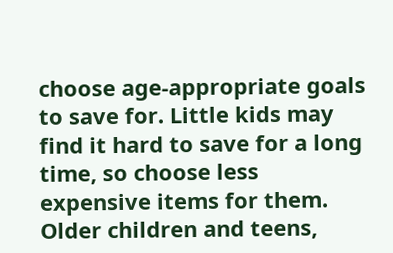choose age-appropriate goals to save for. Little kids may find it hard to save for a long time, so choose less expensive items for them. Older children and teens,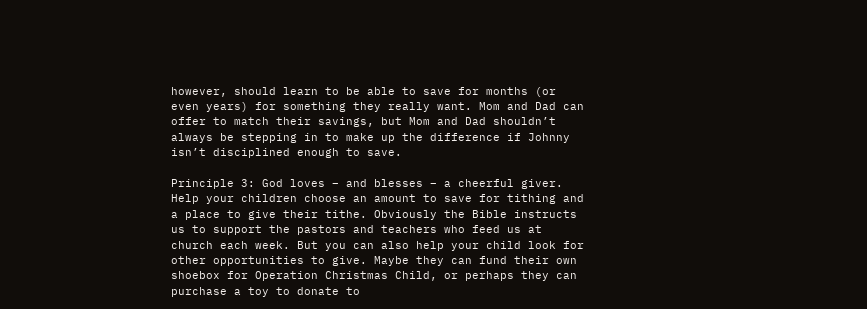however, should learn to be able to save for months (or even years) for something they really want. Mom and Dad can offer to match their savings, but Mom and Dad shouldn’t always be stepping in to make up the difference if Johnny isn’t disciplined enough to save.

Principle 3: God loves – and blesses – a cheerful giver. Help your children choose an amount to save for tithing and a place to give their tithe. Obviously the Bible instructs us to support the pastors and teachers who feed us at church each week. But you can also help your child look for other opportunities to give. Maybe they can fund their own shoebox for Operation Christmas Child, or perhaps they can purchase a toy to donate to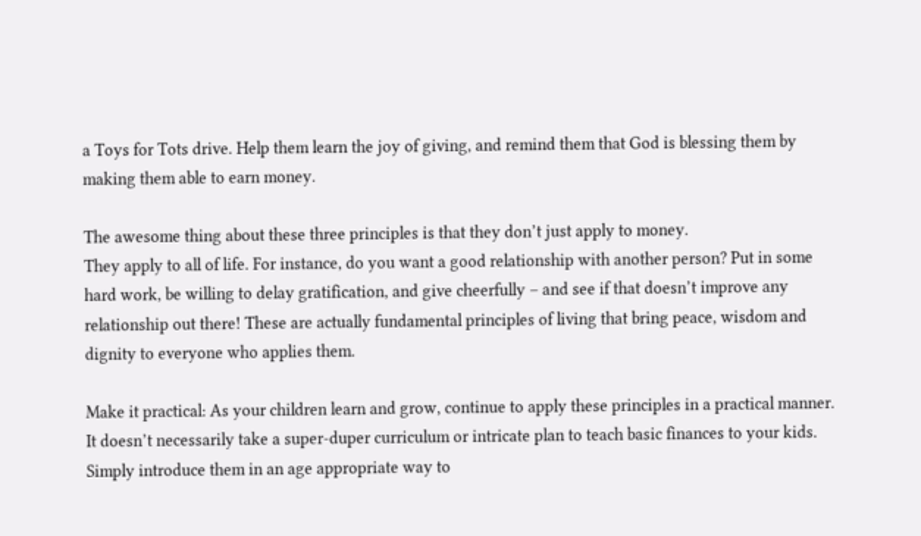a Toys for Tots drive. Help them learn the joy of giving, and remind them that God is blessing them by making them able to earn money.

The awesome thing about these three principles is that they don’t just apply to money.
They apply to all of life. For instance, do you want a good relationship with another person? Put in some hard work, be willing to delay gratification, and give cheerfully – and see if that doesn’t improve any relationship out there! These are actually fundamental principles of living that bring peace, wisdom and dignity to everyone who applies them.

Make it practical: As your children learn and grow, continue to apply these principles in a practical manner. It doesn’t necessarily take a super-duper curriculum or intricate plan to teach basic finances to your kids. Simply introduce them in an age appropriate way to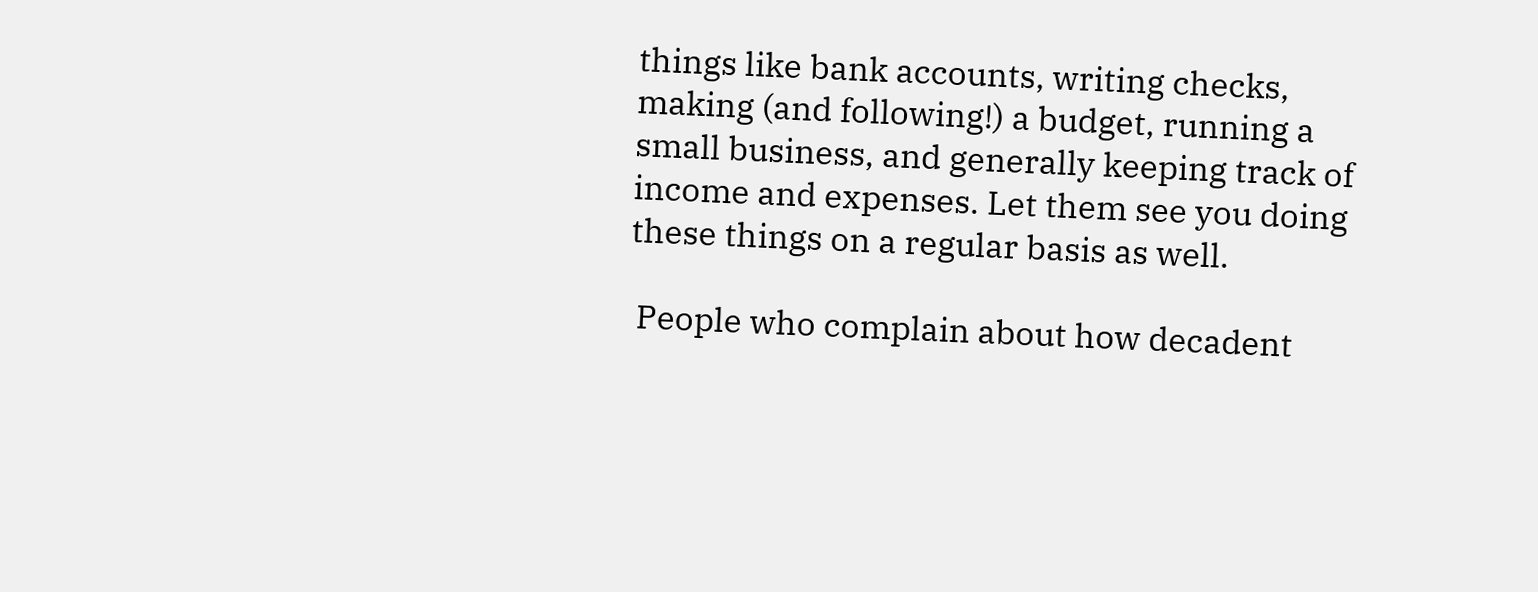things like bank accounts, writing checks, making (and following!) a budget, running a small business, and generally keeping track of income and expenses. Let them see you doing these things on a regular basis as well.

 People who complain about how decadent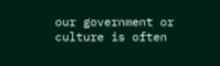our government or culture is often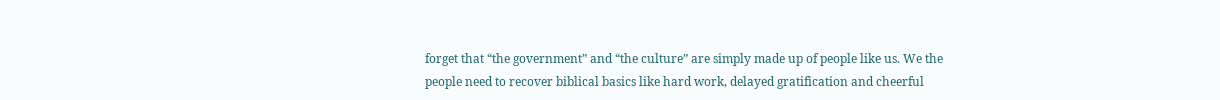forget that “the government” and “the culture” are simply made up of people like us. We the people need to recover biblical basics like hard work, delayed gratification and cheerful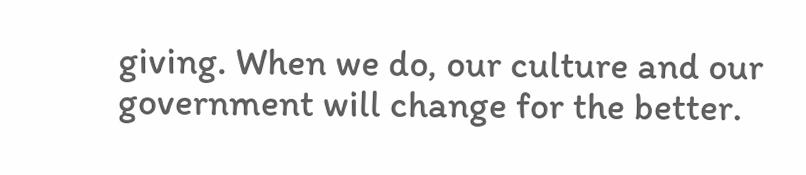giving. When we do, our culture and our government will change for the better.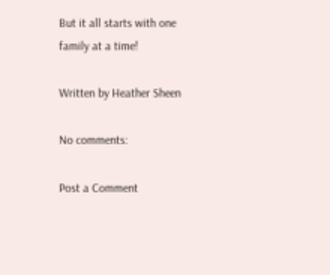But it all starts with one family at a time!

Written by Heather Sheen

No comments:

Post a Comment